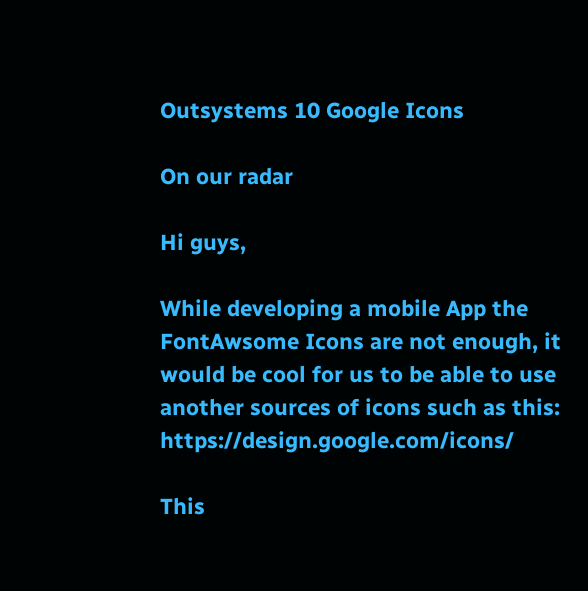Outsystems 10 Google Icons

On our radar

Hi guys,

While developing a mobile App the FontAwsome Icons are not enough, it would be cool for us to be able to use another sources of icons such as this: https://design.google.com/icons/

This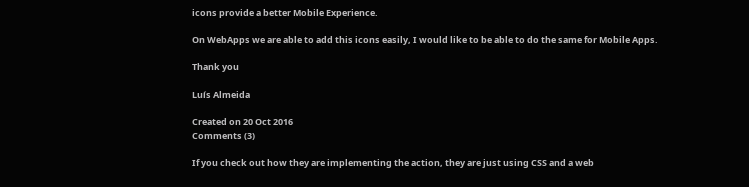icons provide a better Mobile Experience.

On WebApps we are able to add this icons easily, I would like to be able to do the same for Mobile Apps.

Thank you

Luís Almeida

Created on 20 Oct 2016
Comments (3)

If you check out how they are implementing the action, they are just using CSS and a web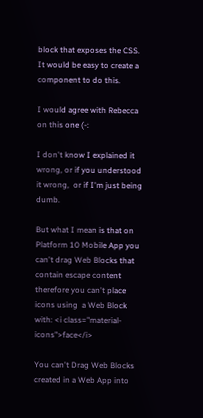block that exposes the CSS.  It would be easy to create a component to do this.

I would agree with Rebecca on this one (-:

I don't know I explained it wrong, or if you understood it wrong,  or if I'm just being dumb.

But what I mean is that on Platform 10 Mobile App you can't drag Web Blocks that contain escape content therefore you can't place icons using  a Web Block with: <i class="material-icons">face</i>

You can't Drag Web Blocks created in a Web App into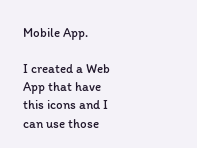Mobile App.

I created a Web App that have this icons and I can use those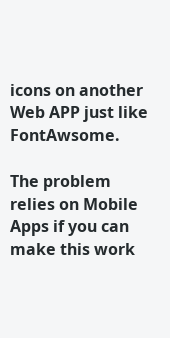icons on another Web APP just like FontAwsome.

The problem relies on Mobile Apps if you can make this work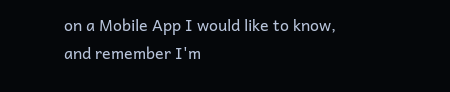on a Mobile App I would like to know, and remember I'm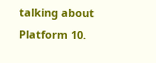talking about Platform 10.